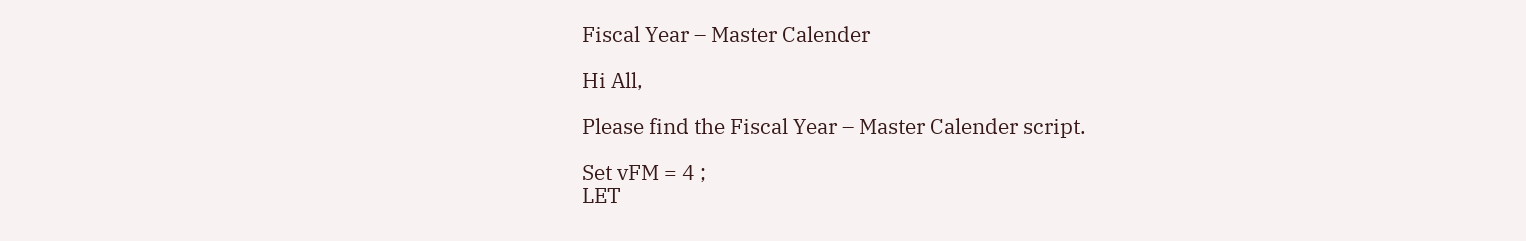Fiscal Year – Master Calender

Hi All,

Please find the Fiscal Year – Master Calender script.

Set vFM = 4 ;
LET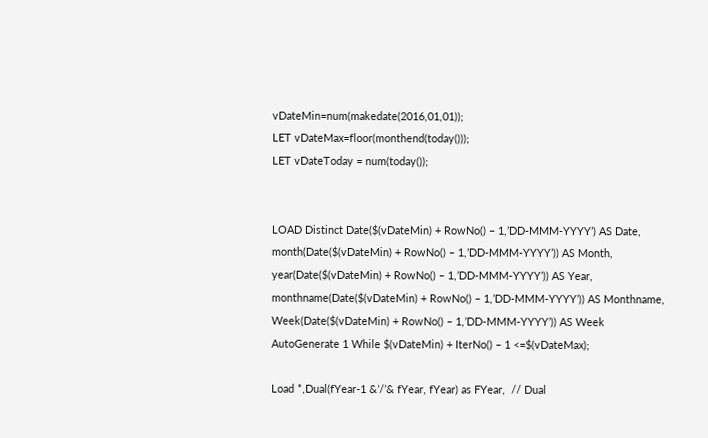vDateMin=num(makedate(2016,01,01));
LET vDateMax=floor(monthend(today()));
LET vDateToday = num(today());


LOAD Distinct Date($(vDateMin) + RowNo() – 1,’DD-MMM-YYYY’) AS Date,
month(Date($(vDateMin) + RowNo() – 1,’DD-MMM-YYYY’)) AS Month,
year(Date($(vDateMin) + RowNo() – 1,’DD-MMM-YYYY’)) AS Year,
monthname(Date($(vDateMin) + RowNo() – 1,’DD-MMM-YYYY’)) AS Monthname,
Week(Date($(vDateMin) + RowNo() – 1,’DD-MMM-YYYY’)) AS Week
AutoGenerate 1 While $(vDateMin) + IterNo() – 1 <=$(vDateMax);

Load *,Dual(fYear-1 &’/’& fYear, fYear) as FYear,  // Dual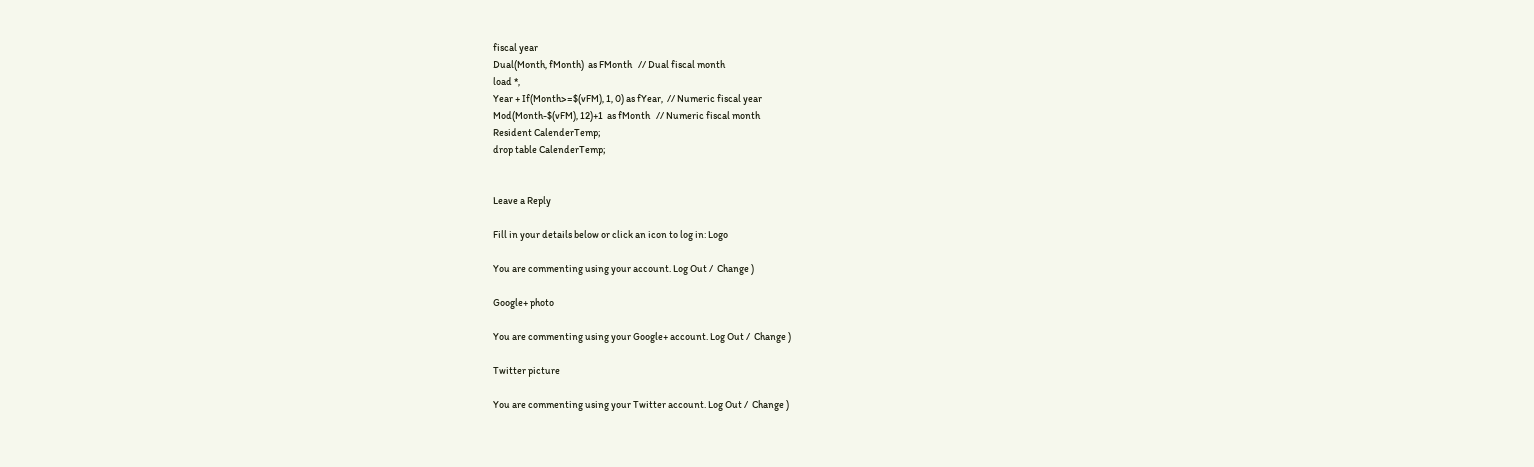fiscal year
Dual(Month, fMonth)  as FMonth   // Dual fiscal month
load *,
Year + If(Month>=$(vFM), 1, 0) as fYear,  // Numeric fiscal year
Mod(Month-$(vFM), 12)+1  as fMonth   // Numeric fiscal month
Resident CalenderTemp;
drop table CalenderTemp;


Leave a Reply

Fill in your details below or click an icon to log in: Logo

You are commenting using your account. Log Out /  Change )

Google+ photo

You are commenting using your Google+ account. Log Out /  Change )

Twitter picture

You are commenting using your Twitter account. Log Out /  Change )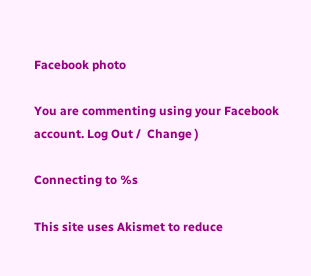Facebook photo

You are commenting using your Facebook account. Log Out /  Change )

Connecting to %s

This site uses Akismet to reduce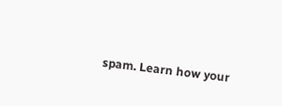spam. Learn how your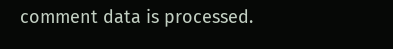comment data is processed.